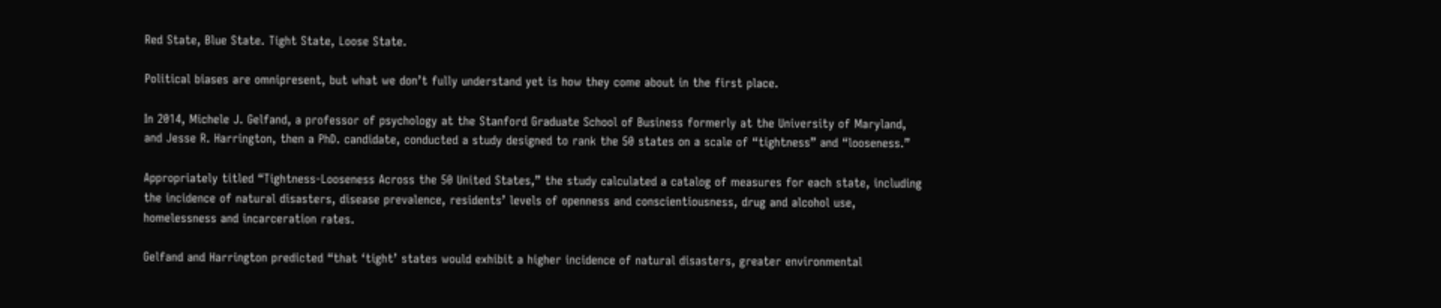Red State, Blue State. Tight State, Loose State.

Political biases are omnipresent, but what we don’t fully understand yet is how they come about in the first place.

In 2014, Michele J. Gelfand, a professor of psychology at the Stanford Graduate School of Business formerly at the University of Maryland, and Jesse R. Harrington, then a PhD. candidate, conducted a study designed to rank the 50 states on a scale of “tightness” and “looseness.”

Appropriately titled “Tightness-Looseness Across the 50 United States,” the study calculated a catalog of measures for each state, including the incidence of natural disasters, disease prevalence, residents’ levels of openness and conscientiousness, drug and alcohol use, homelessness and incarceration rates.

Gelfand and Harrington predicted “that ‘tight’ states would exhibit a higher incidence of natural disasters, greater environmental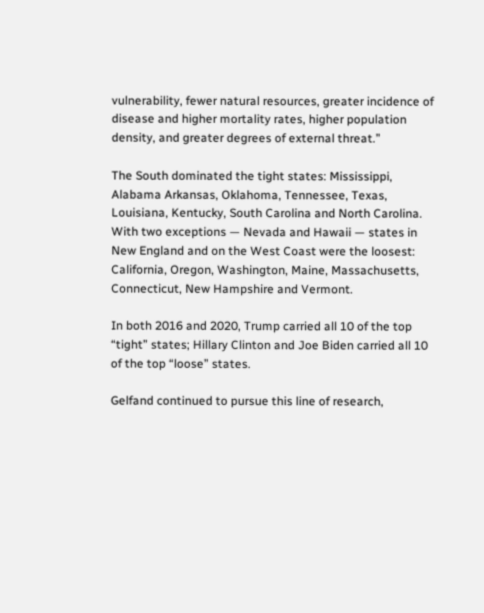vulnerability, fewer natural resources, greater incidence of disease and higher mortality rates, higher population density, and greater degrees of external threat.”

The South dominated the tight states: Mississippi, Alabama Arkansas, Oklahoma, Tennessee, Texas, Louisiana, Kentucky, South Carolina and North Carolina. With two exceptions — Nevada and Hawaii — states in New England and on the West Coast were the loosest: California, Oregon, Washington, Maine, Massachusetts, Connecticut, New Hampshire and Vermont.

In both 2016 and 2020, Trump carried all 10 of the top “tight” states; Hillary Clinton and Joe Biden carried all 10 of the top “loose” states.

Gelfand continued to pursue this line of research,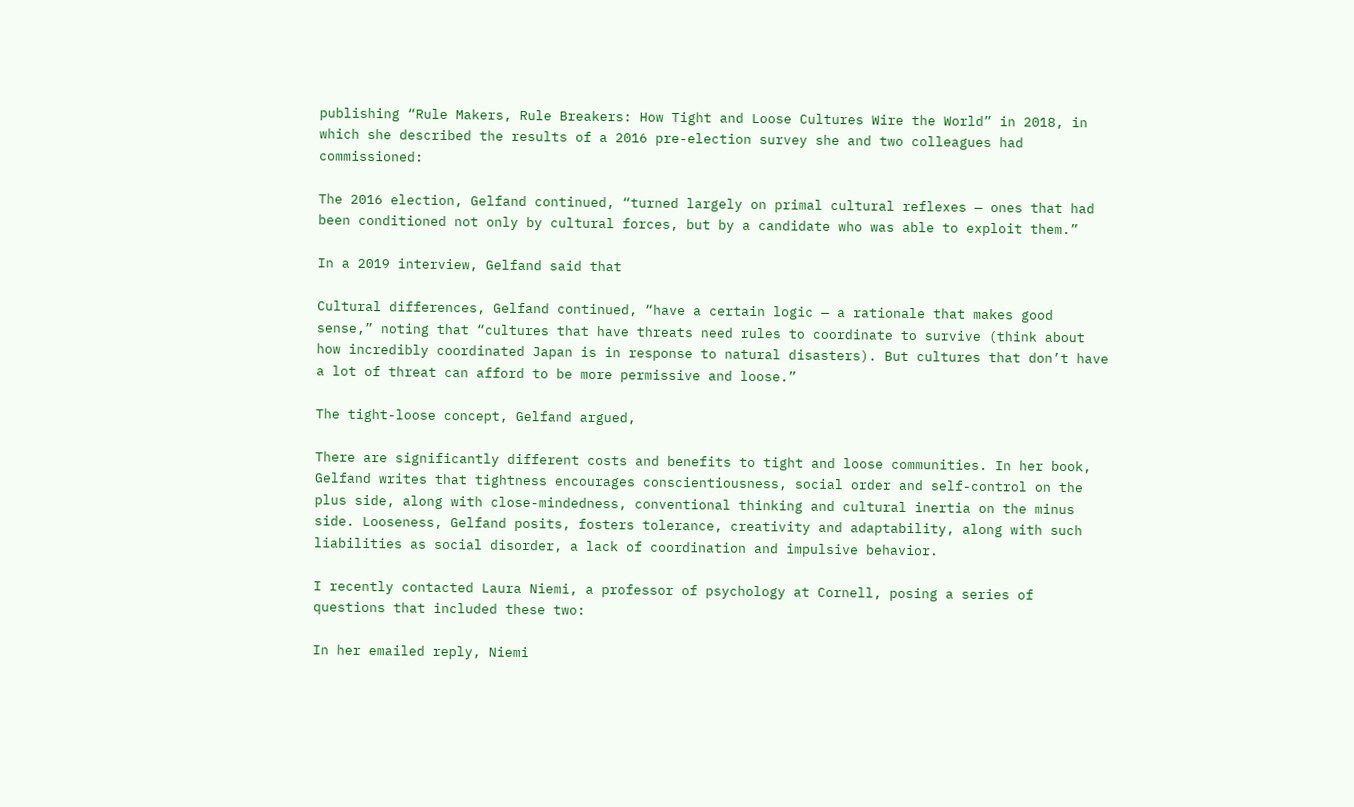publishing “Rule Makers, Rule Breakers: How Tight and Loose Cultures Wire the World” in 2018, in which she described the results of a 2016 pre-election survey she and two colleagues had commissioned:

The 2016 election, Gelfand continued, “turned largely on primal cultural reflexes — ones that had been conditioned not only by cultural forces, but by a candidate who was able to exploit them.”

In a 2019 interview, Gelfand said that

Cultural differences, Gelfand continued, “have a certain logic — a rationale that makes good sense,” noting that “cultures that have threats need rules to coordinate to survive (think about how incredibly coordinated Japan is in response to natural disasters). But cultures that don’t have a lot of threat can afford to be more permissive and loose.”

The tight-loose concept, Gelfand argued,

There are significantly different costs and benefits to tight and loose communities. In her book, Gelfand writes that tightness encourages conscientiousness, social order and self-control on the plus side, along with close-mindedness, conventional thinking and cultural inertia on the minus side. Looseness, Gelfand posits, fosters tolerance, creativity and adaptability, along with such liabilities as social disorder, a lack of coordination and impulsive behavior.

I recently contacted Laura Niemi, a professor of psychology at Cornell, posing a series of questions that included these two:

In her emailed reply, Niemi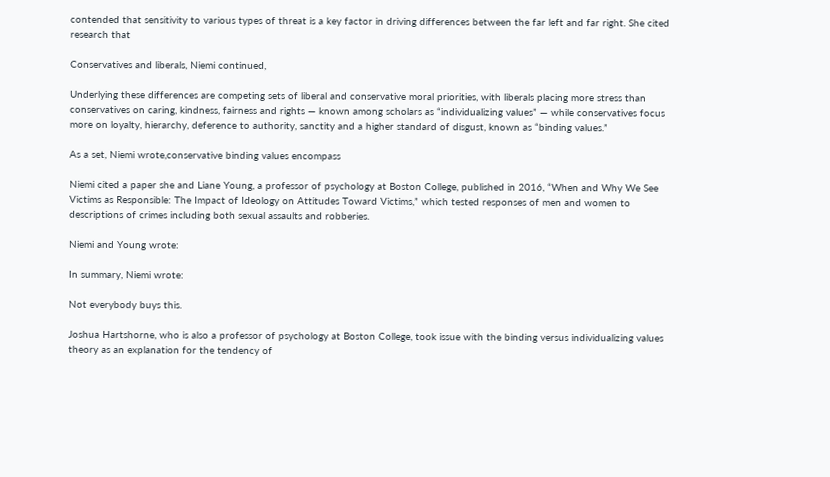contended that sensitivity to various types of threat is a key factor in driving differences between the far left and far right. She cited research that

Conservatives and liberals, Niemi continued,

Underlying these differences are competing sets of liberal and conservative moral priorities, with liberals placing more stress than conservatives on caring, kindness, fairness and rights — known among scholars as “individualizing values” — while conservatives focus more on loyalty, hierarchy, deference to authority, sanctity and a higher standard of disgust, known as “binding values.”

As a set, Niemi wrote,conservative binding values encompass

Niemi cited a paper she and Liane Young, a professor of psychology at Boston College, published in 2016, “When and Why We See Victims as Responsible: The Impact of Ideology on Attitudes Toward Victims,” which tested responses of men and women to descriptions of crimes including both sexual assaults and robberies.

Niemi and Young wrote:

In summary, Niemi wrote:

Not everybody buys this.

Joshua Hartshorne, who is also a professor of psychology at Boston College, took issue with the binding versus individualizing values theory as an explanation for the tendency of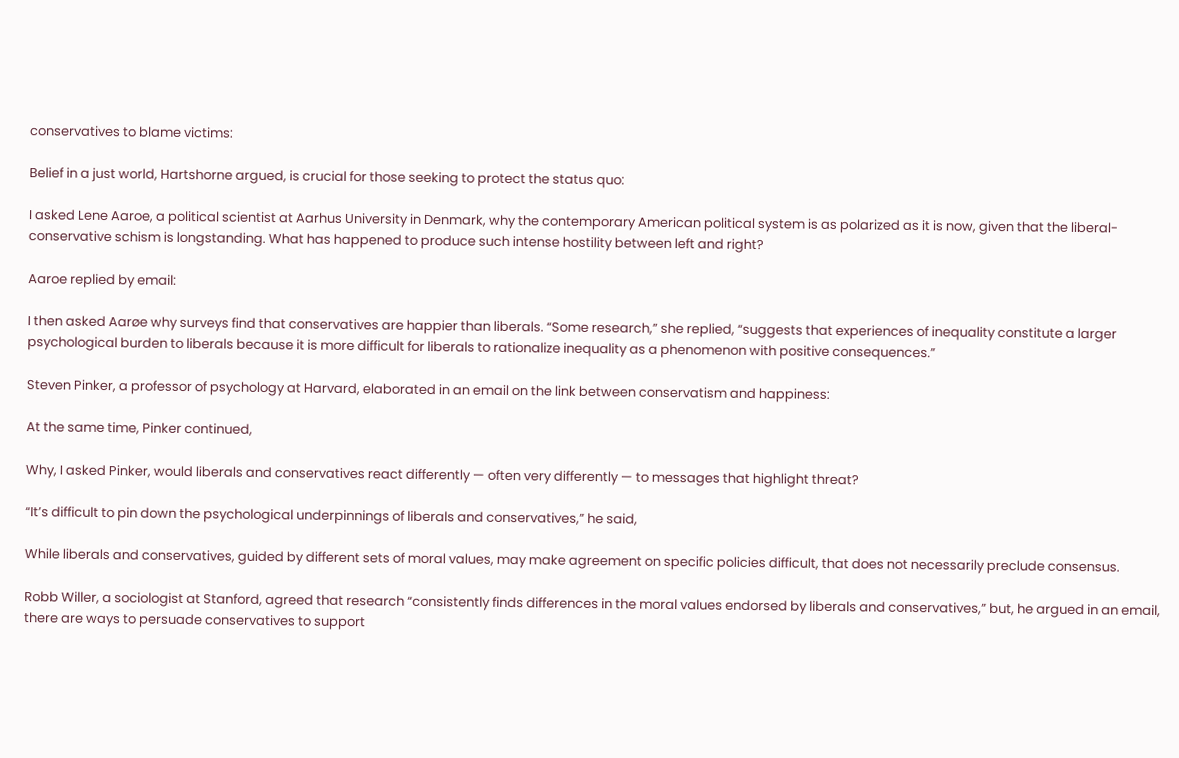conservatives to blame victims:

Belief in a just world, Hartshorne argued, is crucial for those seeking to protect the status quo:

I asked Lene Aaroe, a political scientist at Aarhus University in Denmark, why the contemporary American political system is as polarized as it is now, given that the liberal-conservative schism is longstanding. What has happened to produce such intense hostility between left and right?

Aaroe replied by email:

I then asked Aarøe why surveys find that conservatives are happier than liberals. “Some research,” she replied, “suggests that experiences of inequality constitute a larger psychological burden to liberals because it is more difficult for liberals to rationalize inequality as a phenomenon with positive consequences.”

Steven Pinker, a professor of psychology at Harvard, elaborated in an email on the link between conservatism and happiness:

At the same time, Pinker continued,

Why, I asked Pinker, would liberals and conservatives react differently — often very differently — to messages that highlight threat?

“It’s difficult to pin down the psychological underpinnings of liberals and conservatives,” he said,

While liberals and conservatives, guided by different sets of moral values, may make agreement on specific policies difficult, that does not necessarily preclude consensus.

Robb Willer, a sociologist at Stanford, agreed that research “consistently finds differences in the moral values endorsed by liberals and conservatives,” but, he argued in an email, there are ways to persuade conservatives to support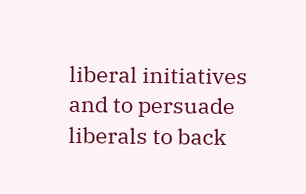liberal initiatives and to persuade liberals to back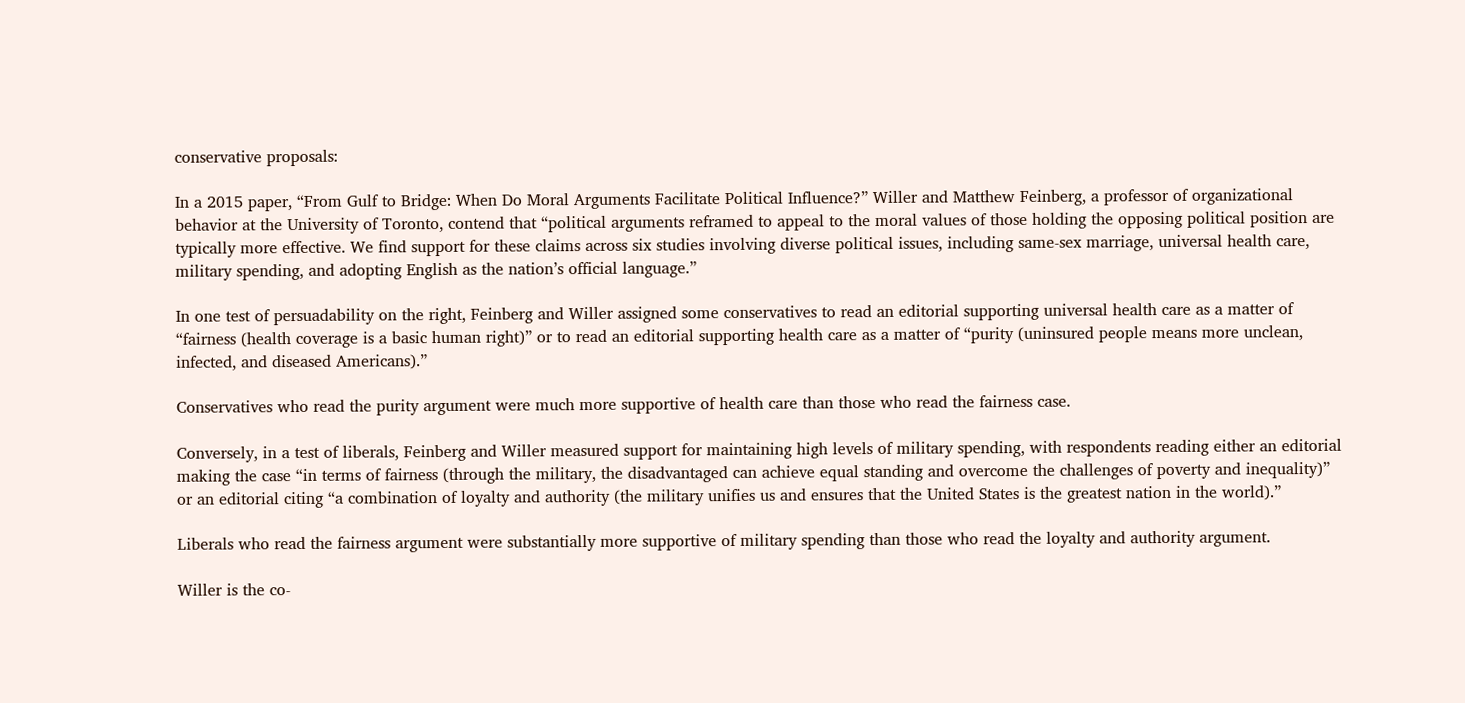conservative proposals:

In a 2015 paper, “From Gulf to Bridge: When Do Moral Arguments Facilitate Political Influence?” Willer and Matthew Feinberg, a professor of organizational behavior at the University of Toronto, contend that “political arguments reframed to appeal to the moral values of those holding the opposing political position are typically more effective. We find support for these claims across six studies involving diverse political issues, including same-sex marriage, universal health care, military spending, and adopting English as the nation’s official language.”

In one test of persuadability on the right, Feinberg and Willer assigned some conservatives to read an editorial supporting universal health care as a matter of “fairness (health coverage is a basic human right)” or to read an editorial supporting health care as a matter of “purity (uninsured people means more unclean, infected, and diseased Americans).”

Conservatives who read the purity argument were much more supportive of health care than those who read the fairness case.

Conversely, in a test of liberals, Feinberg and Willer measured support for maintaining high levels of military spending, with respondents reading either an editorial making the case “in terms of fairness (through the military, the disadvantaged can achieve equal standing and overcome the challenges of poverty and inequality)” or an editorial citing “a combination of loyalty and authority (the military unifies us and ensures that the United States is the greatest nation in the world).”

Liberals who read the fairness argument were substantially more supportive of military spending than those who read the loyalty and authority argument.

Willer is the co-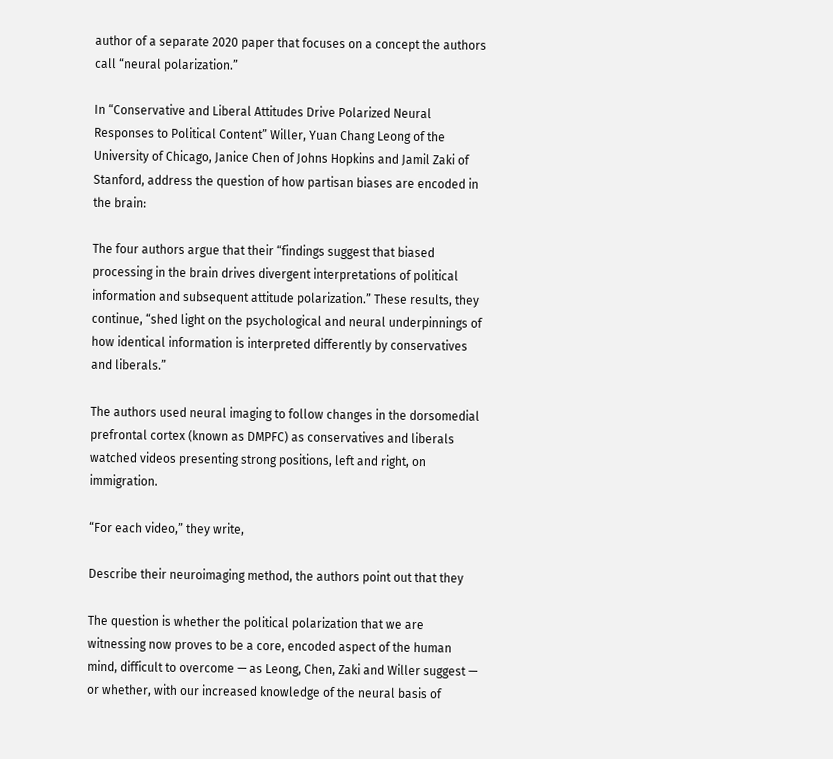author of a separate 2020 paper that focuses on a concept the authors call “neural polarization.”

In “Conservative and Liberal Attitudes Drive Polarized Neural Responses to Political Content” Willer, Yuan Chang Leong of the University of Chicago, Janice Chen of Johns Hopkins and Jamil Zaki of Stanford, address the question of how partisan biases are encoded in the brain:

The four authors argue that their “findings suggest that biased processing in the brain drives divergent interpretations of political information and subsequent attitude polarization.” These results, they continue, “shed light on the psychological and neural underpinnings of how identical information is interpreted differently by conservatives and liberals.”

The authors used neural imaging to follow changes in the dorsomedial prefrontal cortex (known as DMPFC) as conservatives and liberals watched videos presenting strong positions, left and right, on immigration.

“For each video,” they write,

Describe their neuroimaging method, the authors point out that they

The question is whether the political polarization that we are witnessing now proves to be a core, encoded aspect of the human mind, difficult to overcome — as Leong, Chen, Zaki and Willer suggest — or whether, with our increased knowledge of the neural basis of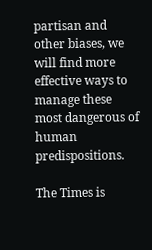partisan and other biases, we will find more effective ways to manage these most dangerous of human predispositions.

The Times is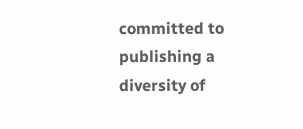committed to publishing a diversity of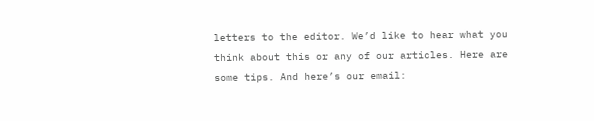letters to the editor. We’d like to hear what you think about this or any of our articles. Here are some tips. And here’s our email: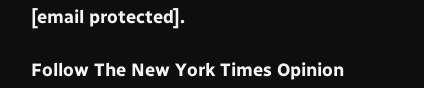[email protected].

Follow The New York Times Opinion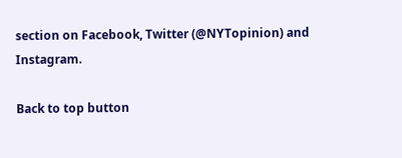section on Facebook, Twitter (@NYTopinion) and Instagram.

Back to top button